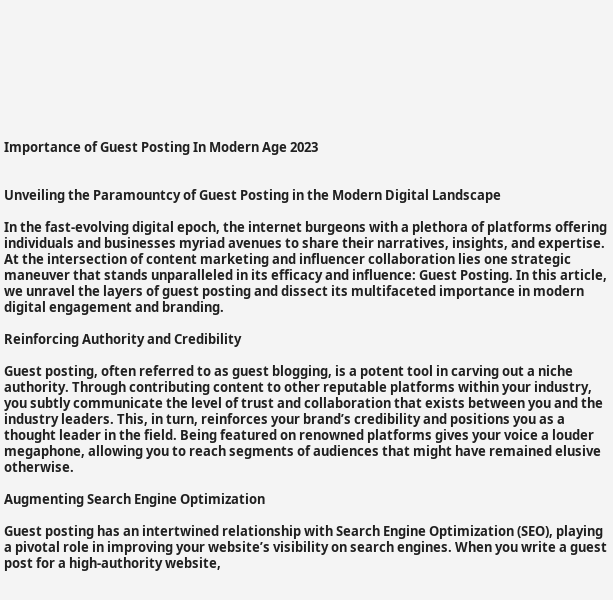Importance of Guest Posting In Modern Age 2023


Unveiling the Paramountcy of Guest Posting in the Modern Digital Landscape

In the fast-evolving digital epoch, the internet burgeons with a plethora of platforms offering individuals and businesses myriad avenues to share their narratives, insights, and expertise. At the intersection of content marketing and influencer collaboration lies one strategic maneuver that stands unparalleled in its efficacy and influence: Guest Posting. In this article, we unravel the layers of guest posting and dissect its multifaceted importance in modern digital engagement and branding.

Reinforcing Authority and Credibility

Guest posting, often referred to as guest blogging, is a potent tool in carving out a niche authority. Through contributing content to other reputable platforms within your industry, you subtly communicate the level of trust and collaboration that exists between you and the industry leaders. This, in turn, reinforces your brand’s credibility and positions you as a thought leader in the field. Being featured on renowned platforms gives your voice a louder megaphone, allowing you to reach segments of audiences that might have remained elusive otherwise.

Augmenting Search Engine Optimization

Guest posting has an intertwined relationship with Search Engine Optimization (SEO), playing a pivotal role in improving your website’s visibility on search engines. When you write a guest post for a high-authority website,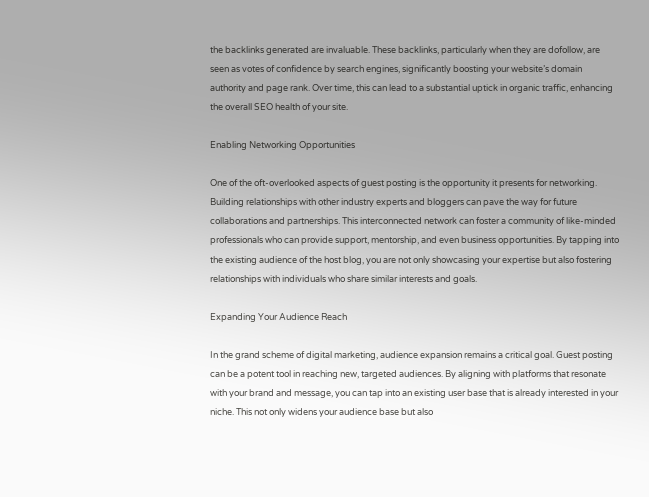the backlinks generated are invaluable. These backlinks, particularly when they are dofollow, are seen as votes of confidence by search engines, significantly boosting your website’s domain authority and page rank. Over time, this can lead to a substantial uptick in organic traffic, enhancing the overall SEO health of your site.

Enabling Networking Opportunities

One of the oft-overlooked aspects of guest posting is the opportunity it presents for networking. Building relationships with other industry experts and bloggers can pave the way for future collaborations and partnerships. This interconnected network can foster a community of like-minded professionals who can provide support, mentorship, and even business opportunities. By tapping into the existing audience of the host blog, you are not only showcasing your expertise but also fostering relationships with individuals who share similar interests and goals.

Expanding Your Audience Reach

In the grand scheme of digital marketing, audience expansion remains a critical goal. Guest posting can be a potent tool in reaching new, targeted audiences. By aligning with platforms that resonate with your brand and message, you can tap into an existing user base that is already interested in your niche. This not only widens your audience base but also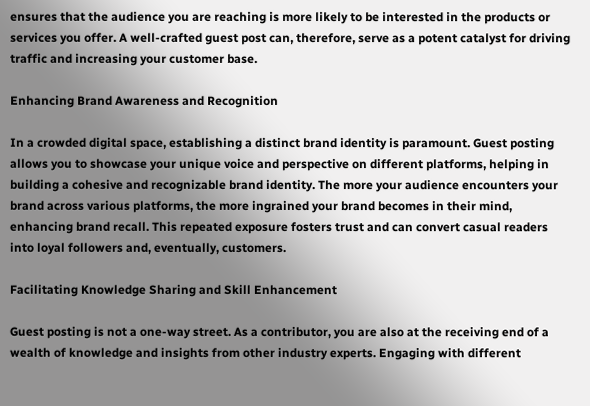ensures that the audience you are reaching is more likely to be interested in the products or services you offer. A well-crafted guest post can, therefore, serve as a potent catalyst for driving traffic and increasing your customer base.

Enhancing Brand Awareness and Recognition

In a crowded digital space, establishing a distinct brand identity is paramount. Guest posting allows you to showcase your unique voice and perspective on different platforms, helping in building a cohesive and recognizable brand identity. The more your audience encounters your brand across various platforms, the more ingrained your brand becomes in their mind, enhancing brand recall. This repeated exposure fosters trust and can convert casual readers into loyal followers and, eventually, customers.

Facilitating Knowledge Sharing and Skill Enhancement

Guest posting is not a one-way street. As a contributor, you are also at the receiving end of a wealth of knowledge and insights from other industry experts. Engaging with different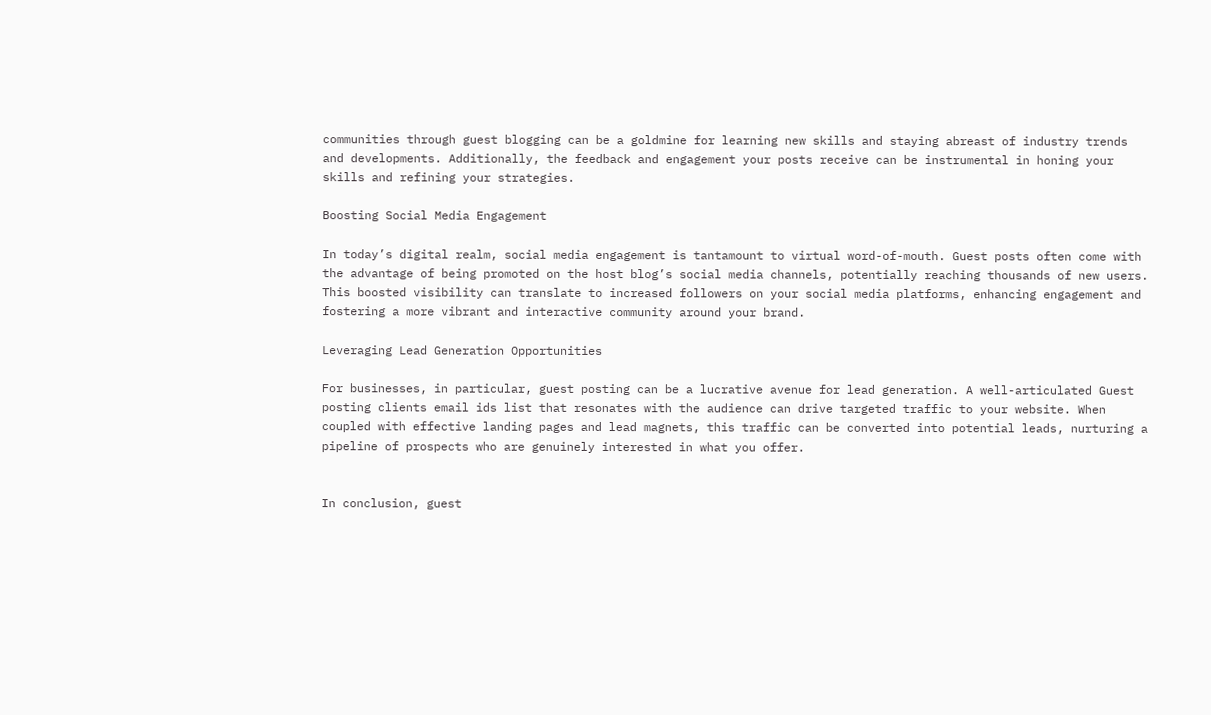communities through guest blogging can be a goldmine for learning new skills and staying abreast of industry trends and developments. Additionally, the feedback and engagement your posts receive can be instrumental in honing your skills and refining your strategies.

Boosting Social Media Engagement

In today’s digital realm, social media engagement is tantamount to virtual word-of-mouth. Guest posts often come with the advantage of being promoted on the host blog’s social media channels, potentially reaching thousands of new users. This boosted visibility can translate to increased followers on your social media platforms, enhancing engagement and fostering a more vibrant and interactive community around your brand.

Leveraging Lead Generation Opportunities

For businesses, in particular, guest posting can be a lucrative avenue for lead generation. A well-articulated Guest posting clients email ids list that resonates with the audience can drive targeted traffic to your website. When coupled with effective landing pages and lead magnets, this traffic can be converted into potential leads, nurturing a pipeline of prospects who are genuinely interested in what you offer.


In conclusion, guest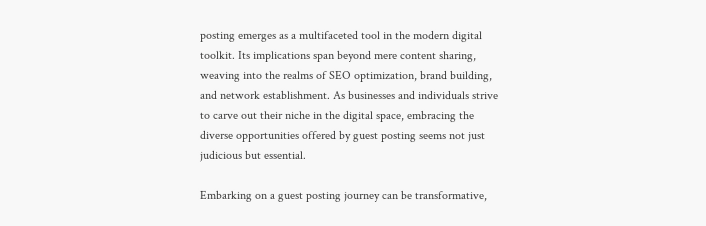posting emerges as a multifaceted tool in the modern digital toolkit. Its implications span beyond mere content sharing, weaving into the realms of SEO optimization, brand building, and network establishment. As businesses and individuals strive to carve out their niche in the digital space, embracing the diverse opportunities offered by guest posting seems not just judicious but essential.

Embarking on a guest posting journey can be transformative,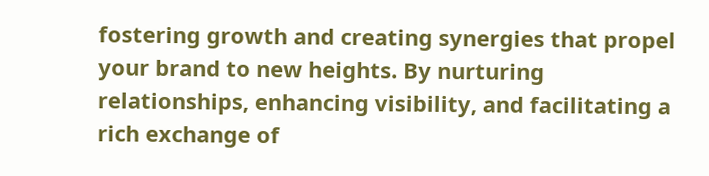fostering growth and creating synergies that propel your brand to new heights. By nurturing relationships, enhancing visibility, and facilitating a rich exchange of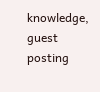knowledge, guest posting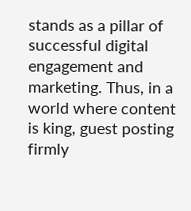stands as a pillar of successful digital engagement and marketing. Thus, in a world where content is king, guest posting firmly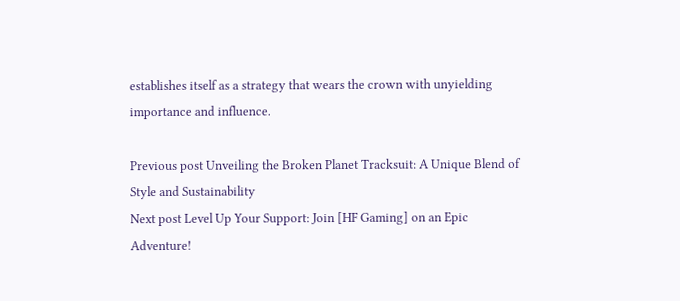establishes itself as a strategy that wears the crown with unyielding importance and influence.

Previous post Unveiling the Broken Planet Tracksuit: A Unique Blend of Style and Sustainability
Next post Level Up Your Support: Join [HF Gaming] on an Epic Adventure!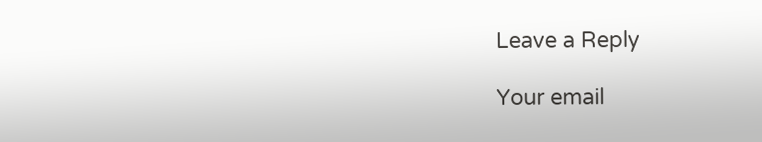Leave a Reply

Your email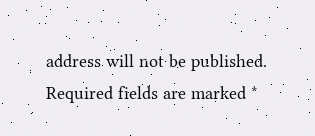address will not be published. Required fields are marked *